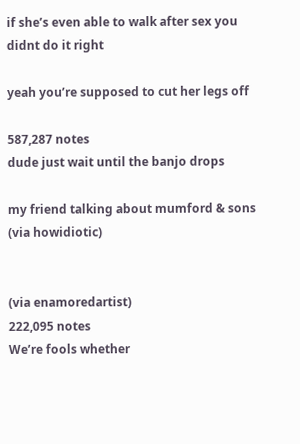if she’s even able to walk after sex you didnt do it right

yeah you’re supposed to cut her legs off

587,287 notes
dude just wait until the banjo drops

my friend talking about mumford & sons (via howidiotic)


(via enamoredartist)
222,095 notes
We’re fools whether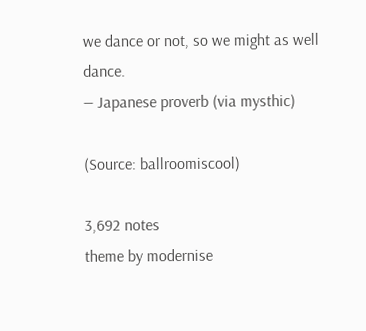we dance or not, so we might as well dance.
― Japanese proverb (via mysthic)

(Source: ballroomiscool)

3,692 notes
theme by modernise